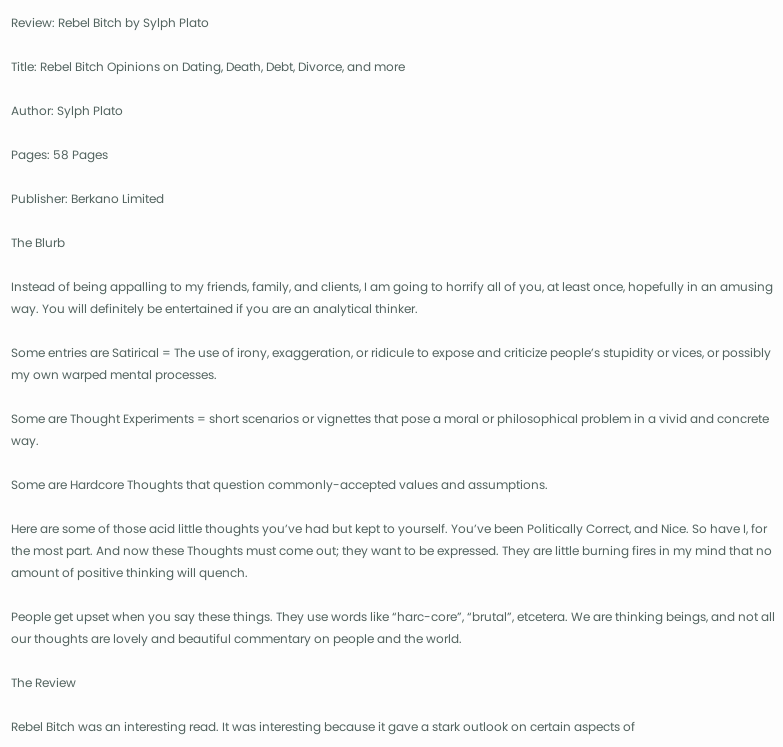Review: Rebel Bitch by Sylph Plato

Title: Rebel Bitch Opinions on Dating, Death, Debt, Divorce, and more

Author: Sylph Plato

Pages: 58 Pages

Publisher: Berkano Limited

The Blurb

Instead of being appalling to my friends, family, and clients, I am going to horrify all of you, at least once, hopefully in an amusing way. You will definitely be entertained if you are an analytical thinker.

Some entries are Satirical = The use of irony, exaggeration, or ridicule to expose and criticize people’s stupidity or vices, or possibly my own warped mental processes.

Some are Thought Experiments = short scenarios or vignettes that pose a moral or philosophical problem in a vivid and concrete way.

Some are Hardcore Thoughts that question commonly-accepted values and assumptions.

Here are some of those acid little thoughts you’ve had but kept to yourself. You’ve been Politically Correct, and Nice. So have I, for the most part. And now these Thoughts must come out; they want to be expressed. They are little burning fires in my mind that no amount of positive thinking will quench.

People get upset when you say these things. They use words like “harc-core”, “brutal”, etcetera. We are thinking beings, and not all our thoughts are lovely and beautiful commentary on people and the world.

The Review

Rebel Bitch was an interesting read. It was interesting because it gave a stark outlook on certain aspects of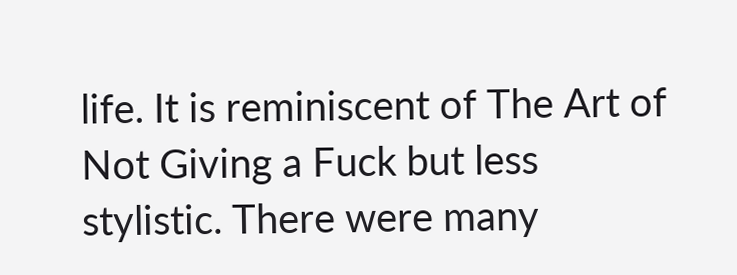life. It is reminiscent of The Art of Not Giving a Fuck but less stylistic. There were many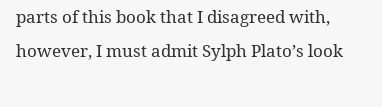parts of this book that I disagreed with, however, I must admit Sylph Plato’s look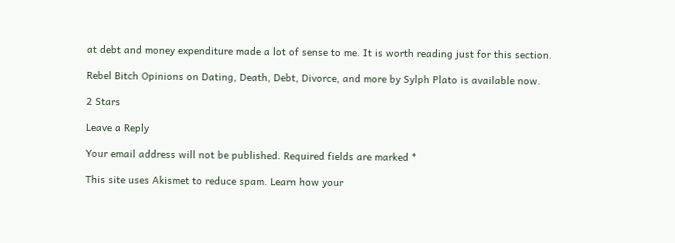at debt and money expenditure made a lot of sense to me. It is worth reading just for this section.

Rebel Bitch Opinions on Dating, Death, Debt, Divorce, and more by Sylph Plato is available now.

2 Stars

Leave a Reply

Your email address will not be published. Required fields are marked *

This site uses Akismet to reduce spam. Learn how your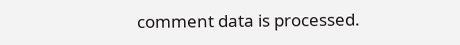comment data is processed.